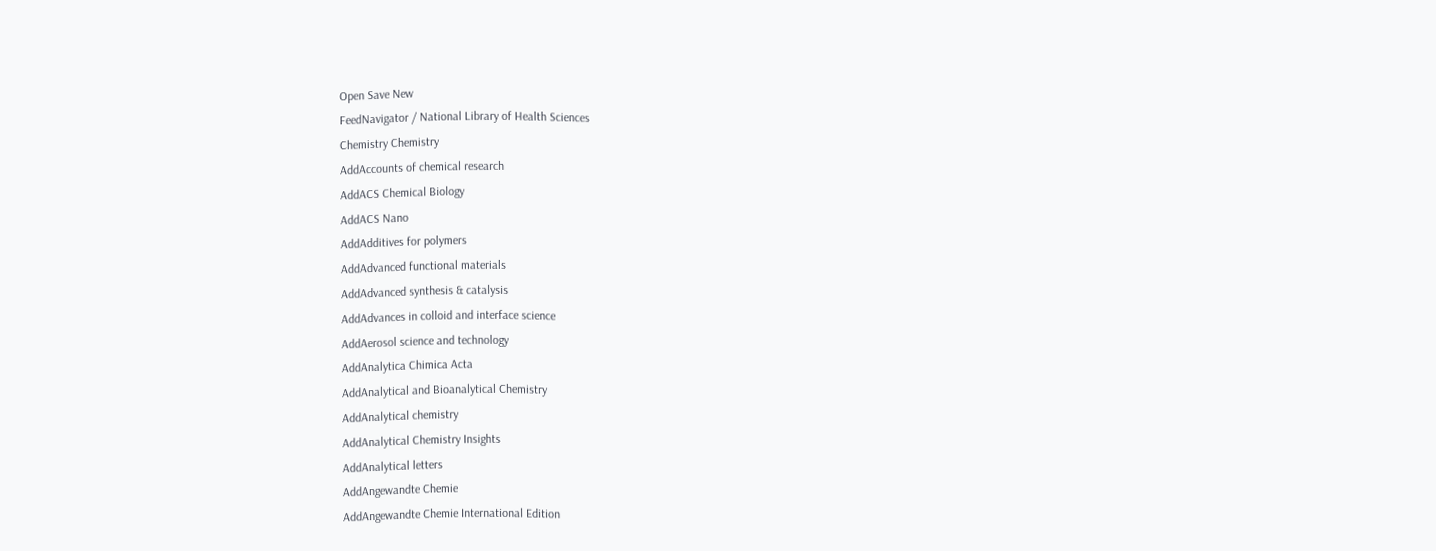Open Save New
FeedNavigator / National Library of Health Sciences
Chemistry Chemistry
AddAccounts of chemical research
AddACS Chemical Biology
AddACS Nano
AddAdditives for polymers
AddAdvanced functional materials
AddAdvanced synthesis & catalysis
AddAdvances in colloid and interface science
AddAerosol science and technology
AddAnalytica Chimica Acta
AddAnalytical and Bioanalytical Chemistry
AddAnalytical chemistry
AddAnalytical Chemistry Insights
AddAnalytical letters
AddAngewandte Chemie
AddAngewandte Chemie International Edition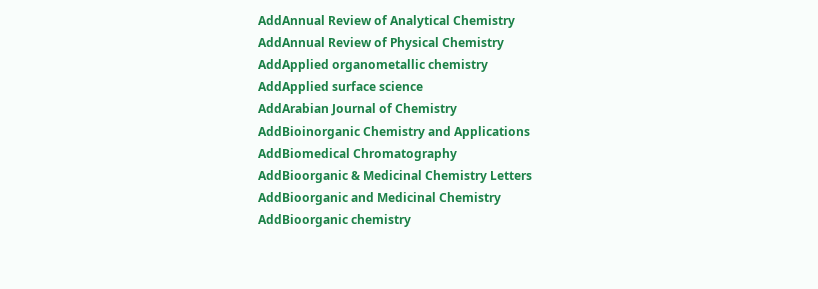AddAnnual Review of Analytical Chemistry
AddAnnual Review of Physical Chemistry
AddApplied organometallic chemistry
AddApplied surface science
AddArabian Journal of Chemistry
AddBioinorganic Chemistry and Applications
AddBiomedical Chromatography
AddBioorganic & Medicinal Chemistry Letters
AddBioorganic and Medicinal Chemistry
AddBioorganic chemistry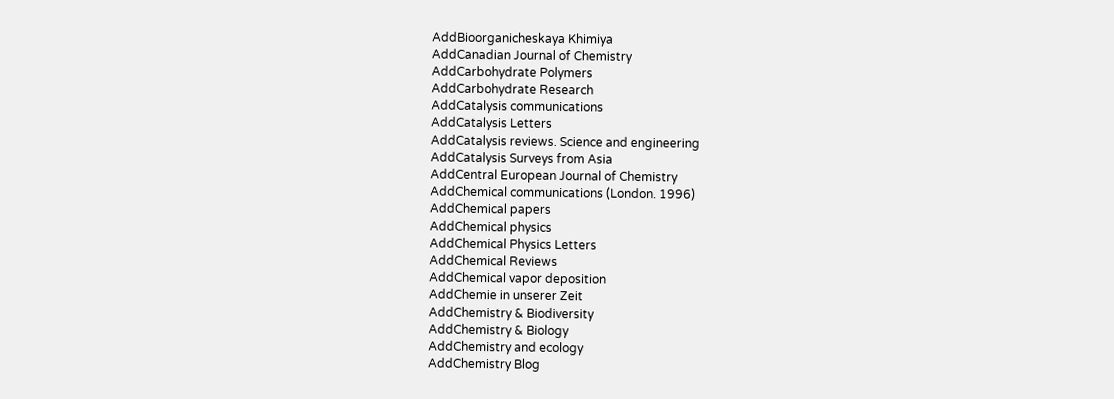AddBioorganicheskaya Khimiya
AddCanadian Journal of Chemistry
AddCarbohydrate Polymers
AddCarbohydrate Research
AddCatalysis communications
AddCatalysis Letters
AddCatalysis reviews. Science and engineering
AddCatalysis Surveys from Asia
AddCentral European Journal of Chemistry
AddChemical communications (London. 1996)
AddChemical papers
AddChemical physics
AddChemical Physics Letters
AddChemical Reviews
AddChemical vapor deposition
AddChemie in unserer Zeit
AddChemistry & Biodiversity
AddChemistry & Biology
AddChemistry and ecology
AddChemistry Blog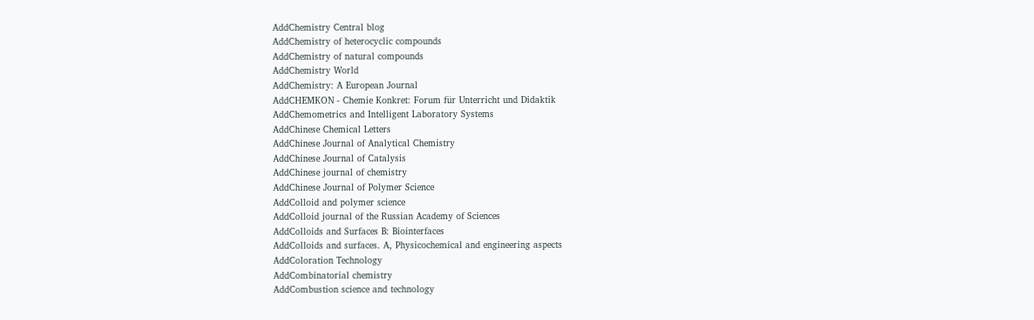AddChemistry Central blog
AddChemistry of heterocyclic compounds
AddChemistry of natural compounds
AddChemistry World
AddChemistry: A European Journal
AddCHEMKON - Chemie Konkret: Forum für Unterricht und Didaktik
AddChemometrics and Intelligent Laboratory Systems
AddChinese Chemical Letters
AddChinese Journal of Analytical Chemistry
AddChinese Journal of Catalysis
AddChinese journal of chemistry
AddChinese Journal of Polymer Science
AddColloid and polymer science
AddColloid journal of the Russian Academy of Sciences
AddColloids and Surfaces B: Biointerfaces
AddColloids and surfaces. A, Physicochemical and engineering aspects
AddColoration Technology
AddCombinatorial chemistry
AddCombustion science and technology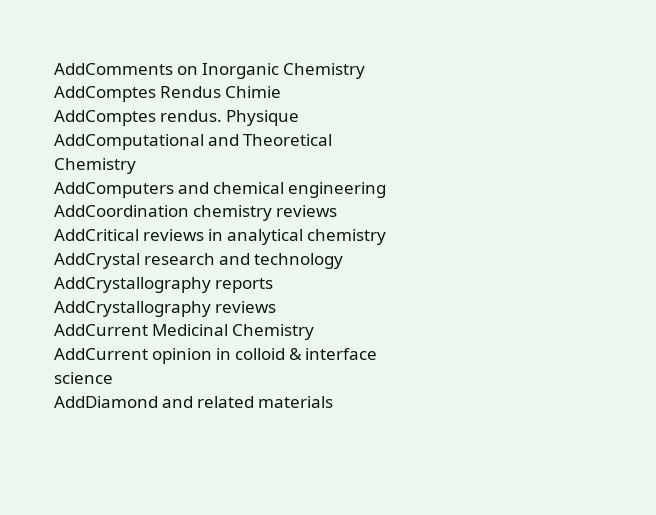AddComments on Inorganic Chemistry
AddComptes Rendus Chimie
AddComptes rendus. Physique
AddComputational and Theoretical Chemistry
AddComputers and chemical engineering
AddCoordination chemistry reviews
AddCritical reviews in analytical chemistry
AddCrystal research and technology
AddCrystallography reports
AddCrystallography reviews
AddCurrent Medicinal Chemistry
AddCurrent opinion in colloid & interface science
AddDiamond and related materials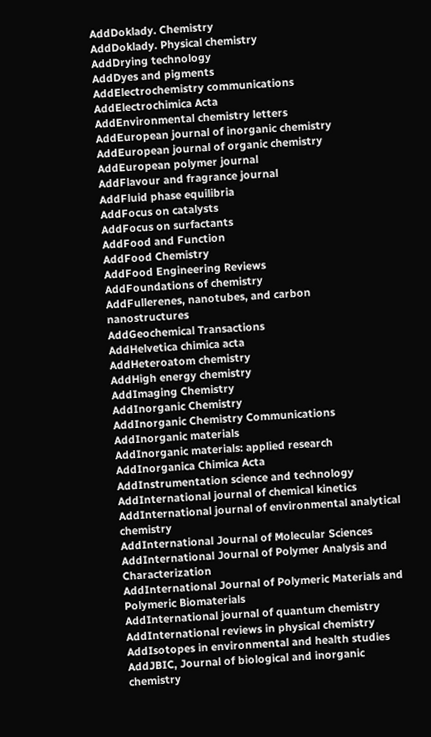AddDoklady. Chemistry
AddDoklady. Physical chemistry
AddDrying technology
AddDyes and pigments
AddElectrochemistry communications
AddElectrochimica Acta
AddEnvironmental chemistry letters
AddEuropean journal of inorganic chemistry
AddEuropean journal of organic chemistry
AddEuropean polymer journal
AddFlavour and fragrance journal
AddFluid phase equilibria
AddFocus on catalysts
AddFocus on surfactants
AddFood and Function
AddFood Chemistry
AddFood Engineering Reviews
AddFoundations of chemistry
AddFullerenes, nanotubes, and carbon nanostructures
AddGeochemical Transactions
AddHelvetica chimica acta
AddHeteroatom chemistry
AddHigh energy chemistry
AddImaging Chemistry
AddInorganic Chemistry
AddInorganic Chemistry Communications
AddInorganic materials
AddInorganic materials: applied research
AddInorganica Chimica Acta
AddInstrumentation science and technology
AddInternational journal of chemical kinetics
AddInternational journal of environmental analytical chemistry
AddInternational Journal of Molecular Sciences
AddInternational Journal of Polymer Analysis and Characterization
AddInternational Journal of Polymeric Materials and Polymeric Biomaterials
AddInternational journal of quantum chemistry
AddInternational reviews in physical chemistry
AddIsotopes in environmental and health studies
AddJBIC, Journal of biological and inorganic chemistry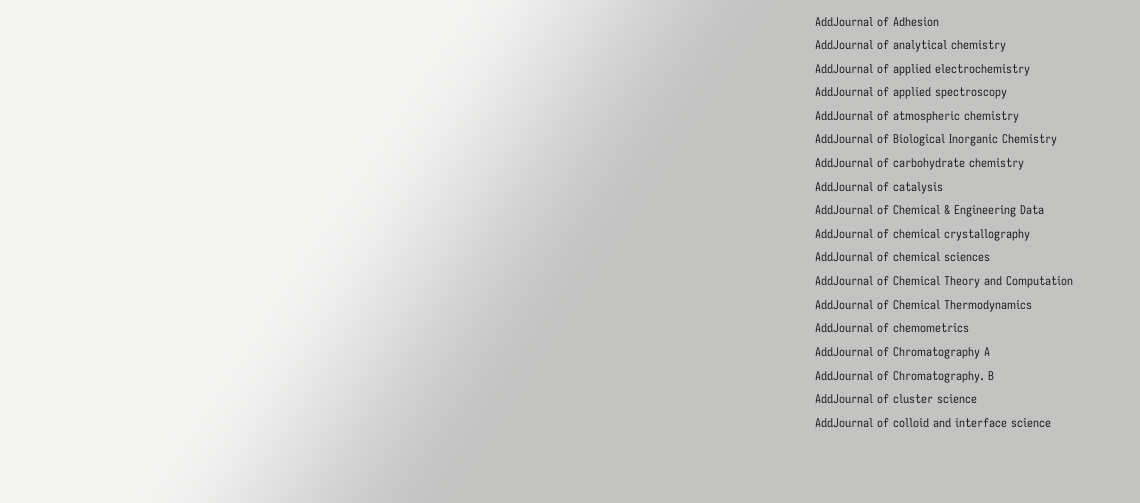AddJournal of Adhesion
AddJournal of analytical chemistry
AddJournal of applied electrochemistry
AddJournal of applied spectroscopy
AddJournal of atmospheric chemistry
AddJournal of Biological Inorganic Chemistry
AddJournal of carbohydrate chemistry
AddJournal of catalysis
AddJournal of Chemical & Engineering Data
AddJournal of chemical crystallography
AddJournal of chemical sciences
AddJournal of Chemical Theory and Computation
AddJournal of Chemical Thermodynamics
AddJournal of chemometrics
AddJournal of Chromatography A
AddJournal of Chromatography. B
AddJournal of cluster science
AddJournal of colloid and interface science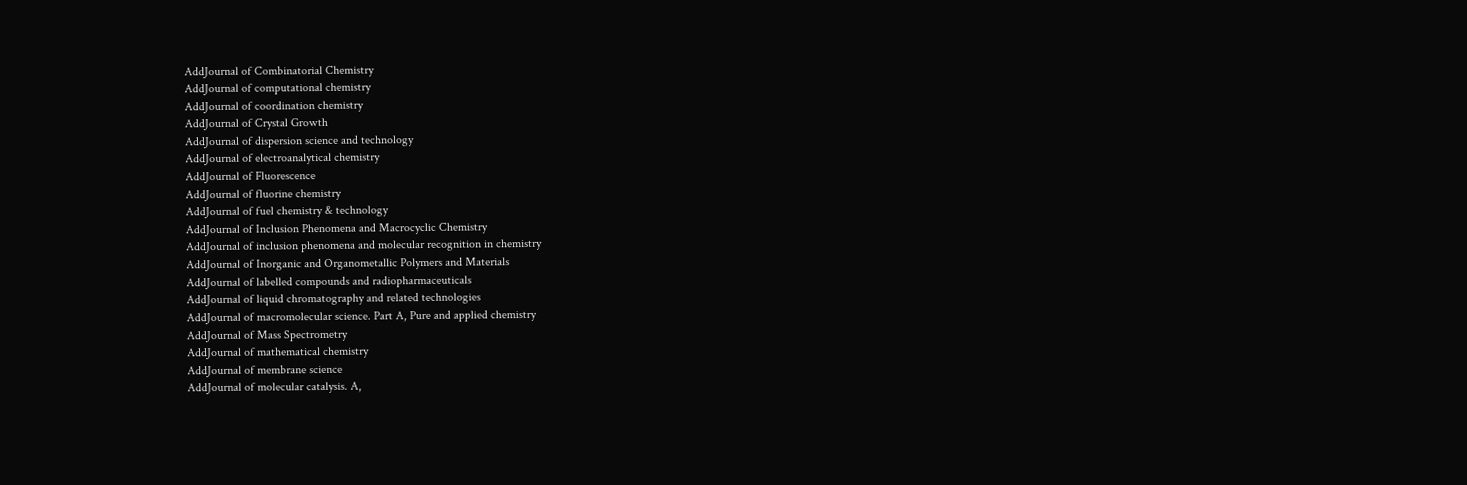AddJournal of Combinatorial Chemistry
AddJournal of computational chemistry
AddJournal of coordination chemistry
AddJournal of Crystal Growth
AddJournal of dispersion science and technology
AddJournal of electroanalytical chemistry
AddJournal of Fluorescence
AddJournal of fluorine chemistry
AddJournal of fuel chemistry & technology
AddJournal of Inclusion Phenomena and Macrocyclic Chemistry
AddJournal of inclusion phenomena and molecular recognition in chemistry
AddJournal of Inorganic and Organometallic Polymers and Materials
AddJournal of labelled compounds and radiopharmaceuticals
AddJournal of liquid chromatography and related technologies
AddJournal of macromolecular science. Part A, Pure and applied chemistry
AddJournal of Mass Spectrometry
AddJournal of mathematical chemistry
AddJournal of membrane science
AddJournal of molecular catalysis. A,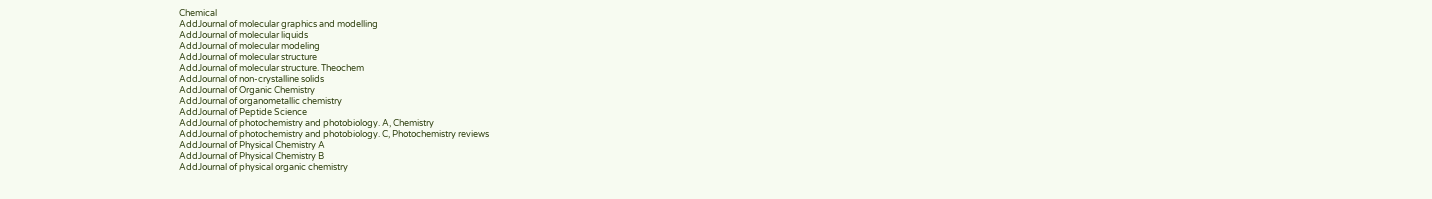Chemical
AddJournal of molecular graphics and modelling
AddJournal of molecular liquids
AddJournal of molecular modeling
AddJournal of molecular structure
AddJournal of molecular structure. Theochem
AddJournal of non-crystalline solids
AddJournal of Organic Chemistry
AddJournal of organometallic chemistry
AddJournal of Peptide Science
AddJournal of photochemistry and photobiology. A, Chemistry
AddJournal of photochemistry and photobiology. C, Photochemistry reviews
AddJournal of Physical Chemistry A
AddJournal of Physical Chemistry B
AddJournal of physical organic chemistry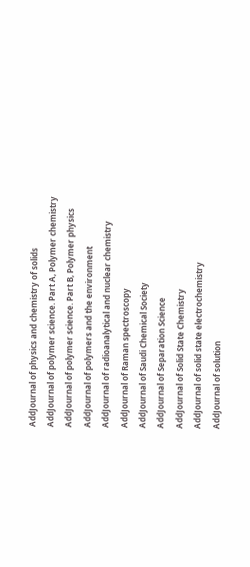AddJournal of physics and chemistry of solids
AddJournal of polymer science. Part A, Polymer chemistry
AddJournal of polymer science. Part B, Polymer physics
AddJournal of polymers and the environment
AddJournal of radioanalytical and nuclear chemistry
AddJournal of Raman spectroscopy
AddJournal of Saudi Chemical Society
AddJournal of Separation Science
AddJournal of Solid State Chemistry
AddJournal of solid state electrochemistry
AddJournal of solution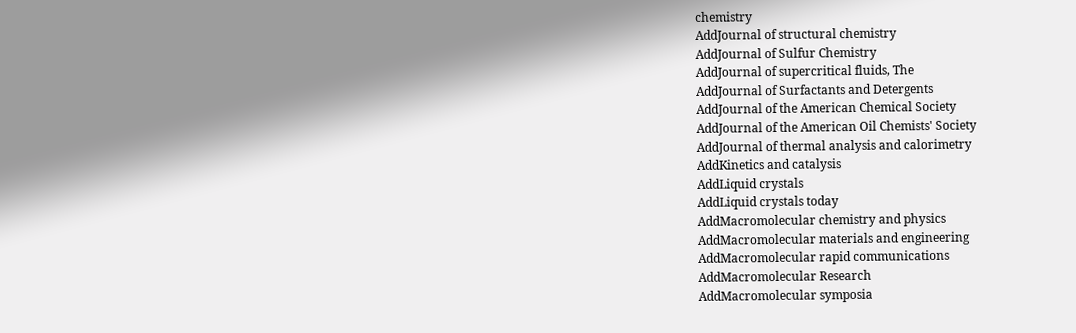chemistry
AddJournal of structural chemistry
AddJournal of Sulfur Chemistry
AddJournal of supercritical fluids, The
AddJournal of Surfactants and Detergents
AddJournal of the American Chemical Society
AddJournal of the American Oil Chemists' Society
AddJournal of thermal analysis and calorimetry
AddKinetics and catalysis
AddLiquid crystals
AddLiquid crystals today
AddMacromolecular chemistry and physics
AddMacromolecular materials and engineering
AddMacromolecular rapid communications
AddMacromolecular Research
AddMacromolecular symposia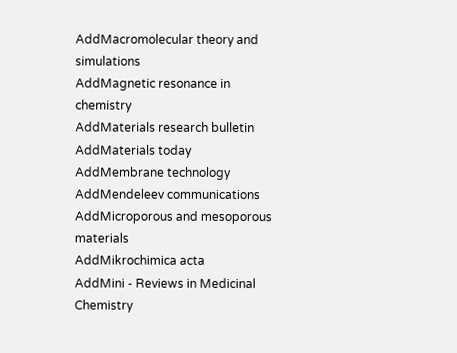AddMacromolecular theory and simulations
AddMagnetic resonance in chemistry
AddMaterials research bulletin
AddMaterials today
AddMembrane technology
AddMendeleev communications
AddMicroporous and mesoporous materials
AddMikrochimica acta
AddMini - Reviews in Medicinal Chemistry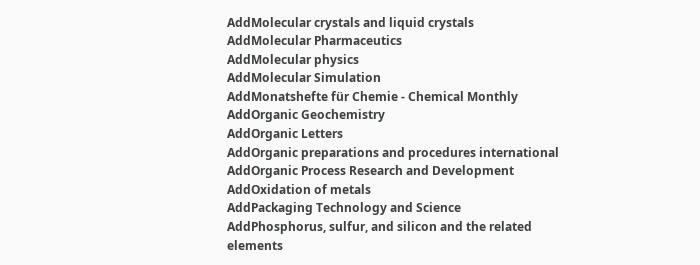AddMolecular crystals and liquid crystals
AddMolecular Pharmaceutics
AddMolecular physics
AddMolecular Simulation
AddMonatshefte für Chemie - Chemical Monthly
AddOrganic Geochemistry
AddOrganic Letters
AddOrganic preparations and procedures international
AddOrganic Process Research and Development
AddOxidation of metals
AddPackaging Technology and Science
AddPhosphorus, sulfur, and silicon and the related elements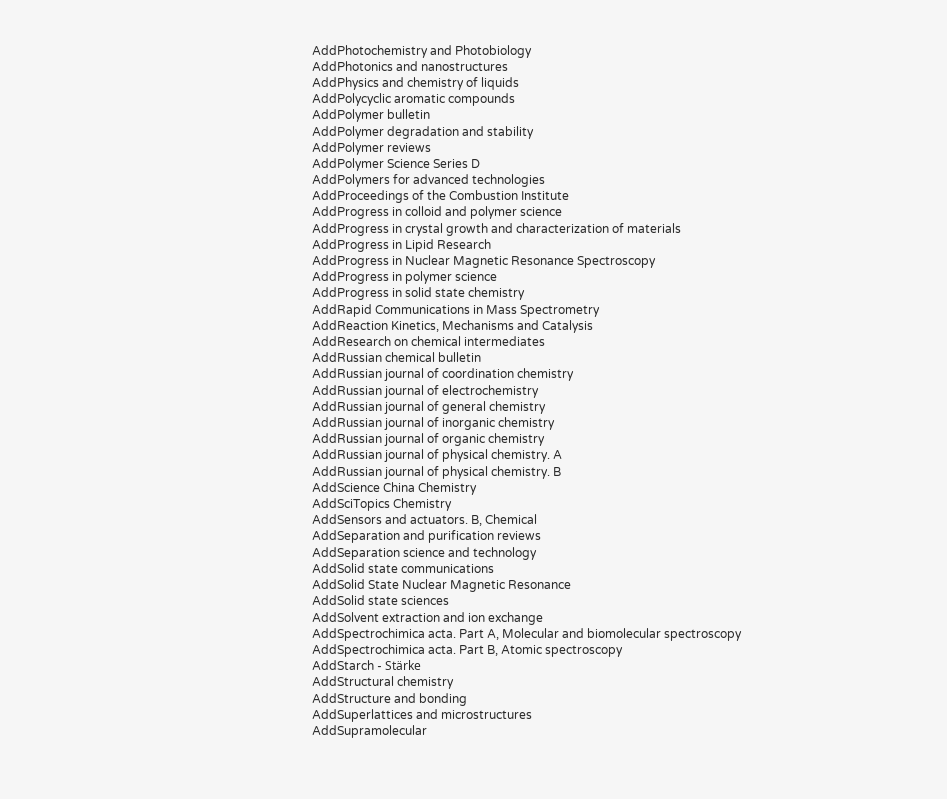AddPhotochemistry and Photobiology
AddPhotonics and nanostructures
AddPhysics and chemistry of liquids
AddPolycyclic aromatic compounds
AddPolymer bulletin
AddPolymer degradation and stability
AddPolymer reviews
AddPolymer Science Series D
AddPolymers for advanced technologies
AddProceedings of the Combustion Institute
AddProgress in colloid and polymer science
AddProgress in crystal growth and characterization of materials
AddProgress in Lipid Research
AddProgress in Nuclear Magnetic Resonance Spectroscopy
AddProgress in polymer science
AddProgress in solid state chemistry
AddRapid Communications in Mass Spectrometry
AddReaction Kinetics, Mechanisms and Catalysis
AddResearch on chemical intermediates
AddRussian chemical bulletin
AddRussian journal of coordination chemistry
AddRussian journal of electrochemistry
AddRussian journal of general chemistry
AddRussian journal of inorganic chemistry
AddRussian journal of organic chemistry
AddRussian journal of physical chemistry. A
AddRussian journal of physical chemistry. B
AddScience China Chemistry
AddSciTopics Chemistry
AddSensors and actuators. B, Chemical
AddSeparation and purification reviews
AddSeparation science and technology
AddSolid state communications
AddSolid State Nuclear Magnetic Resonance
AddSolid state sciences
AddSolvent extraction and ion exchange
AddSpectrochimica acta. Part A, Molecular and biomolecular spectroscopy
AddSpectrochimica acta. Part B, Atomic spectroscopy
AddStarch - Stärke
AddStructural chemistry
AddStructure and bonding
AddSuperlattices and microstructures
AddSupramolecular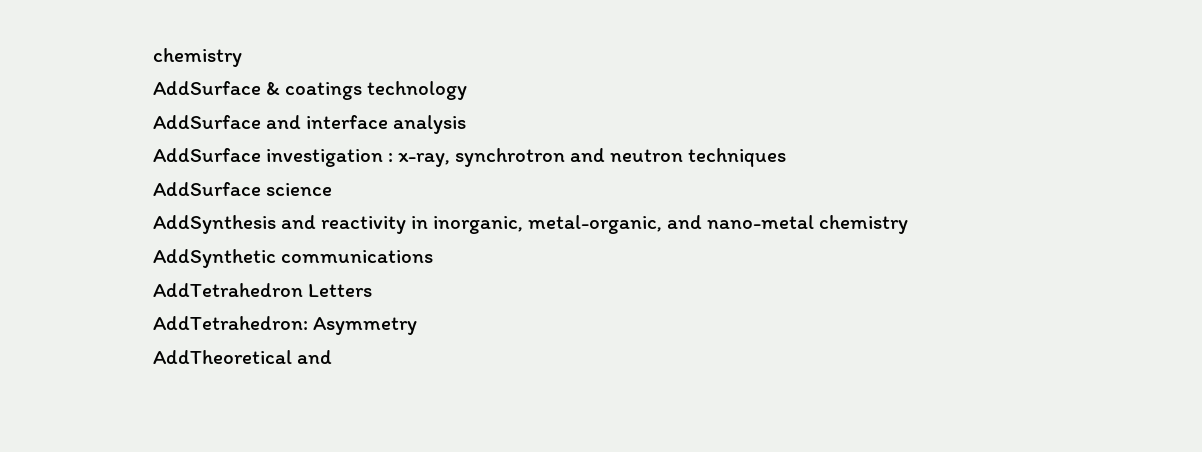chemistry
AddSurface & coatings technology
AddSurface and interface analysis
AddSurface investigation : x-ray, synchrotron and neutron techniques
AddSurface science
AddSynthesis and reactivity in inorganic, metal-organic, and nano-metal chemistry
AddSynthetic communications
AddTetrahedron Letters
AddTetrahedron: Asymmetry
AddTheoretical and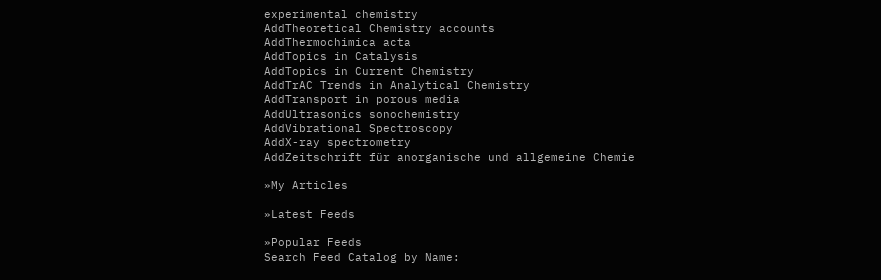experimental chemistry
AddTheoretical Chemistry accounts
AddThermochimica acta
AddTopics in Catalysis
AddTopics in Current Chemistry
AddTrAC Trends in Analytical Chemistry
AddTransport in porous media
AddUltrasonics sonochemistry
AddVibrational Spectroscopy
AddX-ray spectrometry
AddZeitschrift für anorganische und allgemeine Chemie

»My Articles

»Latest Feeds

»Popular Feeds
Search Feed Catalog by Name: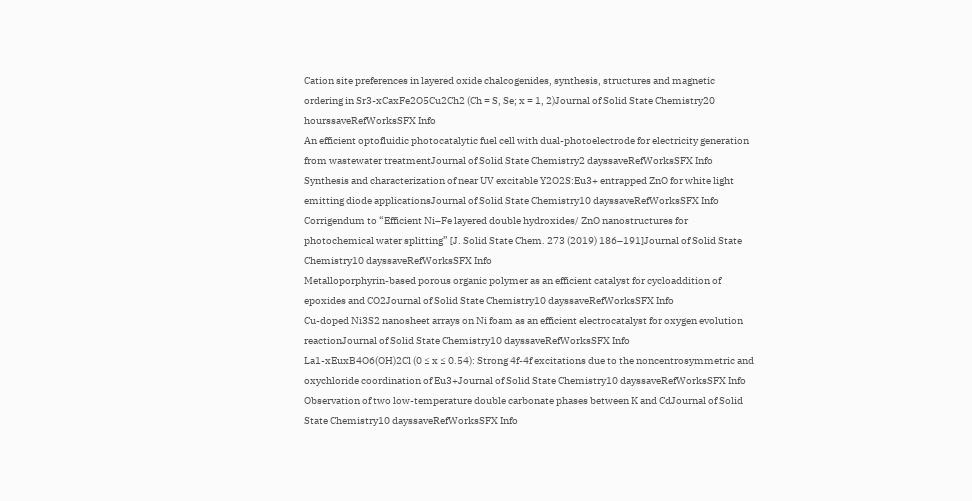Cation site preferences in layered oxide chalcogenides, synthesis, structures and magnetic ordering in Sr3-xCaxFe2O5Cu2Ch2 (Ch = S, Se; x = 1, 2)Journal of Solid State Chemistry20 hourssaveRefWorksSFX Info
An efficient optofluidic photocatalytic fuel cell with dual-photoelectrode for electricity generation from wastewater treatmentJournal of Solid State Chemistry2 dayssaveRefWorksSFX Info
Synthesis and characterization of near UV excitable Y2O2S:Eu3+ entrapped ZnO for white light emitting diode applicationsJournal of Solid State Chemistry10 dayssaveRefWorksSFX Info
Corrigendum to “Efficient Ni–Fe layered double hydroxides/ ZnO nanostructures for photochemical water splitting” [J. Solid State Chem. 273 (2019) 186–191]Journal of Solid State Chemistry10 dayssaveRefWorksSFX Info
Metalloporphyrin-based porous organic polymer as an efficient catalyst for cycloaddition of epoxides and CO2Journal of Solid State Chemistry10 dayssaveRefWorksSFX Info
Cu-doped Ni3S2 nanosheet arrays on Ni foam as an efficient electrocatalyst for oxygen evolution reactionJournal of Solid State Chemistry10 dayssaveRefWorksSFX Info
La1-xEuxB4O6(OH)2Cl (0 ≤ x ≤ 0.54): Strong 4f-4f excitations due to the noncentrosymmetric and oxychloride coordination of Eu3+Journal of Solid State Chemistry10 dayssaveRefWorksSFX Info
Observation of two low-temperature double carbonate phases between K and CdJournal of Solid State Chemistry10 dayssaveRefWorksSFX Info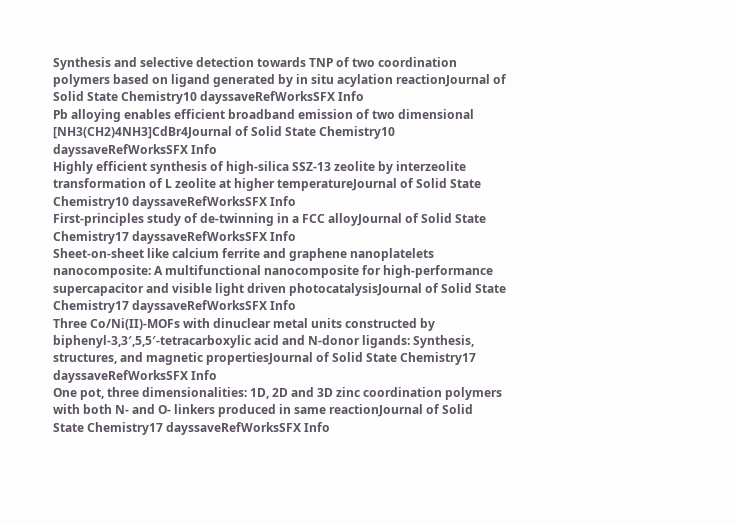Synthesis and selective detection towards TNP of two coordination polymers based on ligand generated by in situ acylation reactionJournal of Solid State Chemistry10 dayssaveRefWorksSFX Info
Pb alloying enables efficient broadband emission of two dimensional [NH3(CH2)4NH3]CdBr4Journal of Solid State Chemistry10 dayssaveRefWorksSFX Info
Highly efficient synthesis of high-silica SSZ-13 zeolite by interzeolite transformation of L zeolite at higher temperatureJournal of Solid State Chemistry10 dayssaveRefWorksSFX Info
First-principles study of de-twinning in a FCC alloyJournal of Solid State Chemistry17 dayssaveRefWorksSFX Info
Sheet-on-sheet like calcium ferrite and graphene nanoplatelets nanocomposite: A multifunctional nanocomposite for high-performance supercapacitor and visible light driven photocatalysisJournal of Solid State Chemistry17 dayssaveRefWorksSFX Info
Three Co/Ni(II)-MOFs with dinuclear metal units constructed by biphenyl-3,3′,5,5′-tetracarboxylic acid and N-donor ligands: Synthesis, structures, and magnetic propertiesJournal of Solid State Chemistry17 dayssaveRefWorksSFX Info
One pot, three dimensionalities: 1D, 2D and 3D zinc coordination polymers with both N- and O- linkers produced in same reactionJournal of Solid State Chemistry17 dayssaveRefWorksSFX Info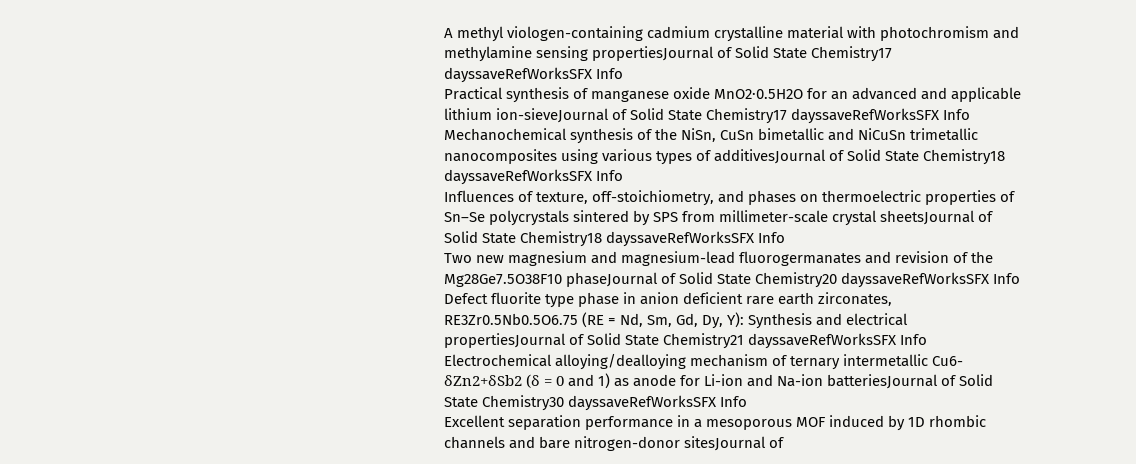A methyl viologen-containing cadmium crystalline material with photochromism and methylamine sensing propertiesJournal of Solid State Chemistry17 dayssaveRefWorksSFX Info
Practical synthesis of manganese oxide MnO2·0.5H2O for an advanced and applicable lithium ion-sieveJournal of Solid State Chemistry17 dayssaveRefWorksSFX Info
Mechanochemical synthesis of the NiSn, CuSn bimetallic and NiCuSn trimetallic nanocomposites using various types of additivesJournal of Solid State Chemistry18 dayssaveRefWorksSFX Info
Influences of texture, off-stoichiometry, and phases on thermoelectric properties of Sn–Se polycrystals sintered by SPS from millimeter-scale crystal sheetsJournal of Solid State Chemistry18 dayssaveRefWorksSFX Info
Two new magnesium and magnesium-lead fluorogermanates and revision of the Mg28Ge7.5O38F10 phaseJournal of Solid State Chemistry20 dayssaveRefWorksSFX Info
Defect fluorite type phase in anion deficient rare earth zirconates, RE3Zr0.5Nb0.5O6.75 (RE = Nd, Sm, Gd, Dy, Y): Synthesis and electrical propertiesJournal of Solid State Chemistry21 dayssaveRefWorksSFX Info
Electrochemical alloying/dealloying mechanism of ternary intermetallic Cu6- δZn2+δSb2 (δ = 0 and 1) as anode for Li-ion and Na-ion batteriesJournal of Solid State Chemistry30 dayssaveRefWorksSFX Info
Excellent separation performance in a mesoporous MOF induced by 1D rhombic channels and bare nitrogen-donor sitesJournal of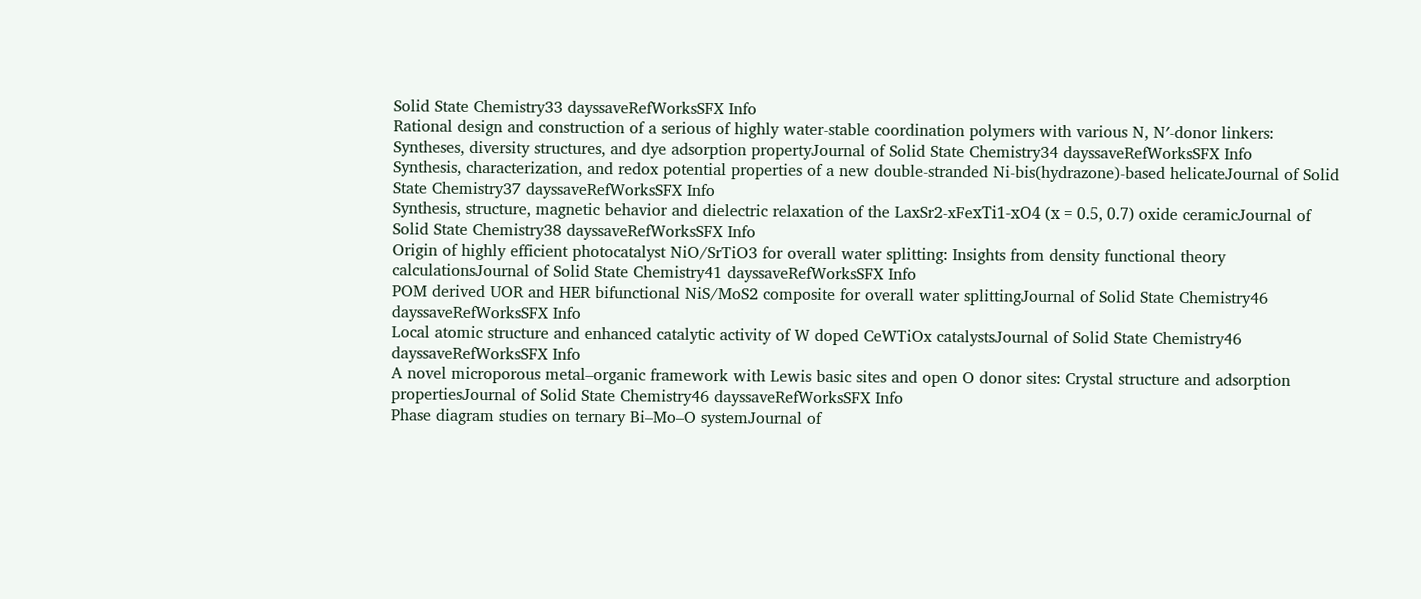Solid State Chemistry33 dayssaveRefWorksSFX Info
Rational design and construction of a serious of highly water-stable coordination polymers with various N, N′-donor linkers: Syntheses, diversity structures, and dye adsorption propertyJournal of Solid State Chemistry34 dayssaveRefWorksSFX Info
Synthesis, characterization, and redox potential properties of a new double-stranded Ni-bis(hydrazone)-based helicateJournal of Solid State Chemistry37 dayssaveRefWorksSFX Info
Synthesis, structure, magnetic behavior and dielectric relaxation of the LaxSr2-xFeхTi1-хO4 (х = 0.5, 0.7) oxide ceramicJournal of Solid State Chemistry38 dayssaveRefWorksSFX Info
Origin of highly efficient photocatalyst NiO/SrTiO3 for overall water splitting: Insights from density functional theory calculationsJournal of Solid State Chemistry41 dayssaveRefWorksSFX Info
POM derived UOR and HER bifunctional NiS/MoS2 composite for overall water splittingJournal of Solid State Chemistry46 dayssaveRefWorksSFX Info
Local atomic structure and enhanced catalytic activity of W doped CeWTiOx catalystsJournal of Solid State Chemistry46 dayssaveRefWorksSFX Info
A novel microporous metal–organic framework with Lewis basic sites and open O donor sites: Crystal structure and adsorption propertiesJournal of Solid State Chemistry46 dayssaveRefWorksSFX Info
Phase diagram studies on ternary Bi–Mo–O systemJournal of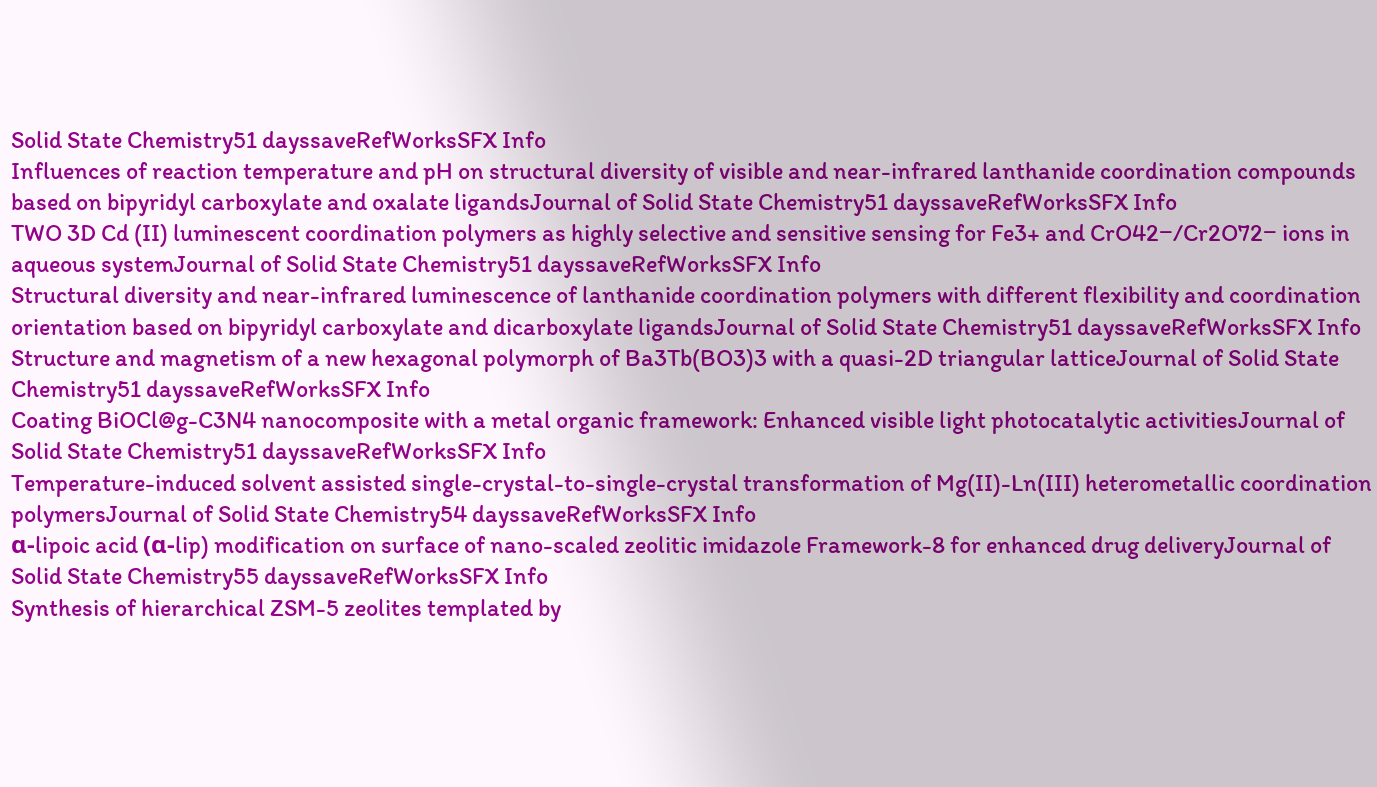Solid State Chemistry51 dayssaveRefWorksSFX Info
Influences of reaction temperature and pH on structural diversity of visible and near-infrared lanthanide coordination compounds based on bipyridyl carboxylate and oxalate ligandsJournal of Solid State Chemistry51 dayssaveRefWorksSFX Info
TWO 3D Cd (II) luminescent coordination polymers as highly selective and sensitive sensing for Fe3+ and CrO42−/Cr2O72− ions in aqueous systemJournal of Solid State Chemistry51 dayssaveRefWorksSFX Info
Structural diversity and near-infrared luminescence of lanthanide coordination polymers with different flexibility and coordination orientation based on bipyridyl carboxylate and dicarboxylate ligandsJournal of Solid State Chemistry51 dayssaveRefWorksSFX Info
Structure and magnetism of a new hexagonal polymorph of Ba3Tb(BO3)3 with a quasi-2D triangular latticeJournal of Solid State Chemistry51 dayssaveRefWorksSFX Info
Coating BiOCl@g-C3N4 nanocomposite with a metal organic framework: Enhanced visible light photocatalytic activitiesJournal of Solid State Chemistry51 dayssaveRefWorksSFX Info
Temperature-induced solvent assisted single-crystal-to-single-crystal transformation of Mg(II)-Ln(III) heterometallic coordination polymersJournal of Solid State Chemistry54 dayssaveRefWorksSFX Info
α-lipoic acid (α-lip) modification on surface of nano-scaled zeolitic imidazole Framework-8 for enhanced drug deliveryJournal of Solid State Chemistry55 dayssaveRefWorksSFX Info
Synthesis of hierarchical ZSM-5 zeolites templated by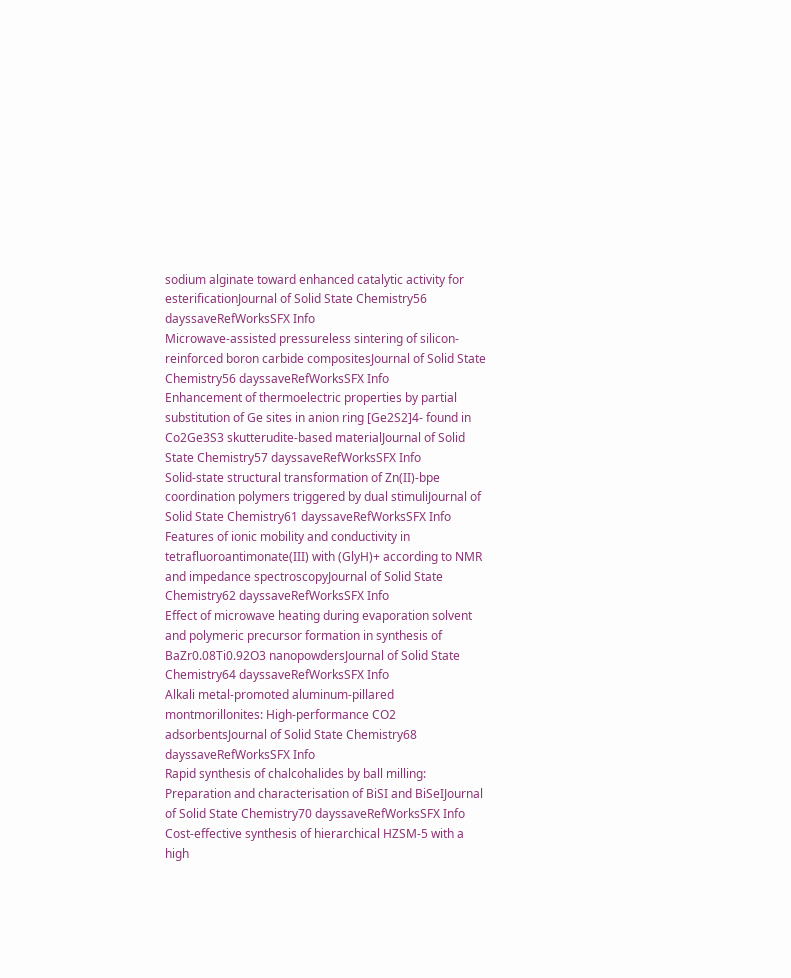sodium alginate toward enhanced catalytic activity for esterificationJournal of Solid State Chemistry56 dayssaveRefWorksSFX Info
Microwave-assisted pressureless sintering of silicon-reinforced boron carbide compositesJournal of Solid State Chemistry56 dayssaveRefWorksSFX Info
Enhancement of thermoelectric properties by partial substitution of Ge sites in anion ring [Ge2S2]4- found in Co2Ge3S3 skutterudite-based materialJournal of Solid State Chemistry57 dayssaveRefWorksSFX Info
Solid-state structural transformation of Zn(II)-bpe coordination polymers triggered by dual stimuliJournal of Solid State Chemistry61 dayssaveRefWorksSFX Info
Features of ionic mobility and conductivity in tetrafluoroantimonate(III) with (GlyH)+ according to NMR and impedance spectroscopyJournal of Solid State Chemistry62 dayssaveRefWorksSFX Info
Effect of microwave heating during evaporation solvent and polymeric precursor formation in synthesis of BaZr0.08Ti0.92O3 nanopowdersJournal of Solid State Chemistry64 dayssaveRefWorksSFX Info
Alkali metal-promoted aluminum-pillared montmorillonites: High-performance CO2 adsorbentsJournal of Solid State Chemistry68 dayssaveRefWorksSFX Info
Rapid synthesis of chalcohalides by ball milling: Preparation and characterisation of BiSI and BiSeIJournal of Solid State Chemistry70 dayssaveRefWorksSFX Info
Cost-effective synthesis of hierarchical HZSM-5 with a high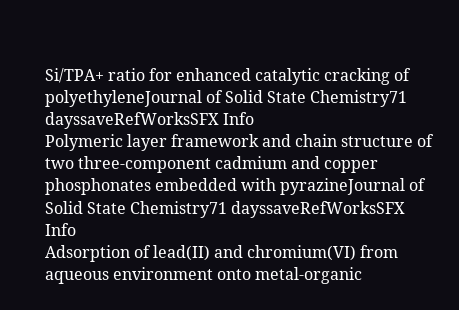Si/TPA+ ratio for enhanced catalytic cracking of polyethyleneJournal of Solid State Chemistry71 dayssaveRefWorksSFX Info
Polymeric layer framework and chain structure of two three-component cadmium and copper phosphonates embedded with pyrazineJournal of Solid State Chemistry71 dayssaveRefWorksSFX Info
Adsorption of lead(II) and chromium(VI) from aqueous environment onto metal-organic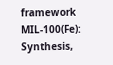framework MIL-100(Fe): Synthesis,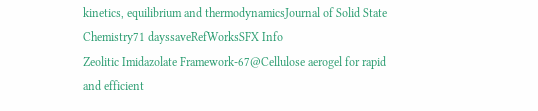kinetics, equilibrium and thermodynamicsJournal of Solid State Chemistry71 dayssaveRefWorksSFX Info
Zeolitic Imidazolate Framework-67@Cellulose aerogel for rapid and efficient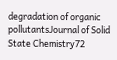degradation of organic pollutantsJournal of Solid State Chemistry72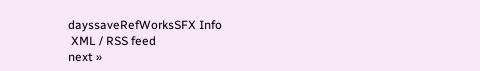dayssaveRefWorksSFX Info
 XML / RSS feed
next »